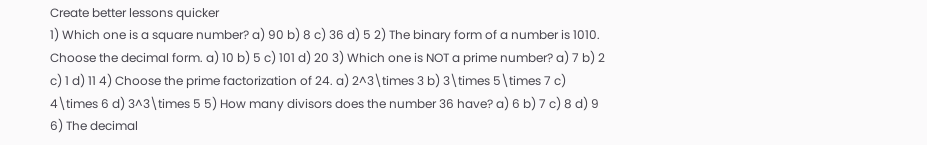Create better lessons quicker
1) Which one is a square number? a) 90 b) 8 c) 36 d) 5 2) The binary form of a number is 1010. Choose the decimal form. a) 10 b) 5 c) 101 d) 20 3) Which one is NOT a prime number? a) 7 b) 2 c) 1 d) 11 4) Choose the prime factorization of 24. a) 2^3\times 3 b) 3\times 5\times 7 c) 4\times 6 d) 3^3\times 5 5) How many divisors does the number 36 have? a) 6 b) 7 c) 8 d) 9 6) The decimal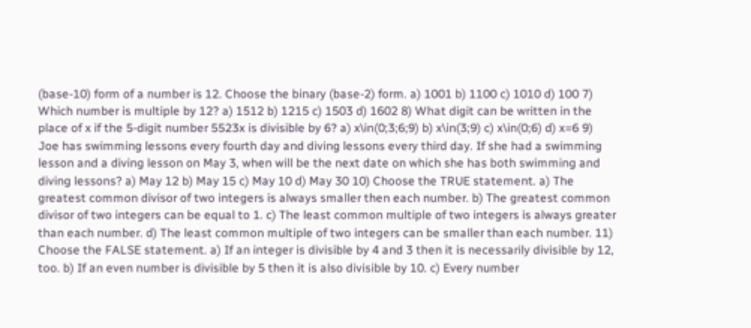(base-10) form of a number is 12. Choose the binary (base-2) form. a) 1001 b) 1100 c) 1010 d) 100 7) Which number is multiple by 12? a) 1512 b) 1215 c) 1503 d) 1602 8) What digit can be written in the place of x if the 5-digit number 5523x is divisible by 6? a) x\in(0;3;6;9) b) x\in(3;9) c) x\in(0;6) d) x=6 9) Joe has swimming lessons every fourth day and diving lessons every third day. If she had a swimming lesson and a diving lesson on May 3, when will be the next date on which she has both swimming and diving lessons? a) May 12 b) May 15 c) May 10 d) May 30 10) Choose the TRUE statement. a) The greatest common divisor of two integers is always smaller then each number. b) The greatest common divisor of two integers can be equal to 1. c) The least common multiple of two integers is always greater than each number. d) The least common multiple of two integers can be smaller than each number. 11) Choose the FALSE statement. a) If an integer is divisible by 4 and 3 then it is necessarily divisible by 12, too. b) If an even number is divisible by 5 then it is also divisible by 10. c) Every number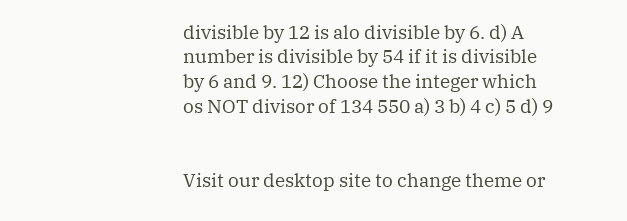divisible by 12 is alo divisible by 6. d) A number is divisible by 54 if it is divisible by 6 and 9. 12) Choose the integer which os NOT divisor of 134 550 a) 3 b) 4 c) 5 d) 9


Visit our desktop site to change theme or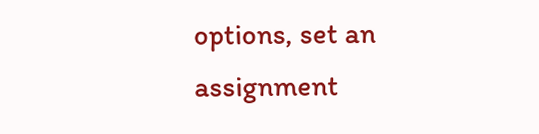options, set an assignment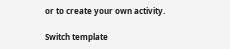or to create your own activity.

Switch template